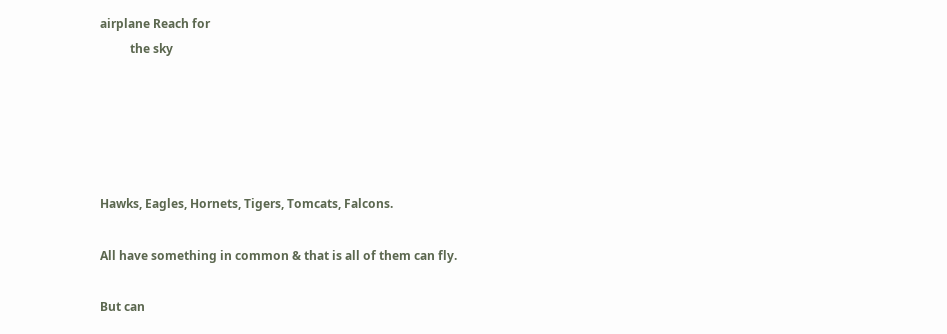airplane Reach for
          the sky





Hawks, Eagles, Hornets, Tigers, Tomcats, Falcons.

All have something in common & that is all of them can fly.

But can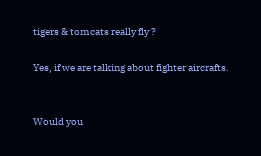tigers & tomcats really fly ?

Yes, if we are talking about fighter aircrafts.


Would you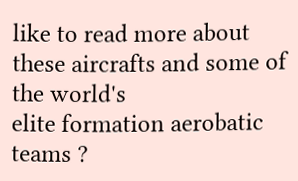like to read more about these aircrafts and some of the world's
elite formation aerobatic teams ?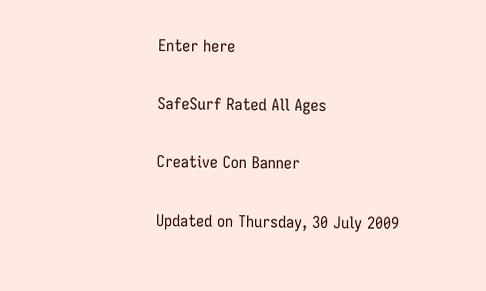Enter here

SafeSurf Rated All Ages

Creative Con Banner

Updated on Thursday, 30 July 2009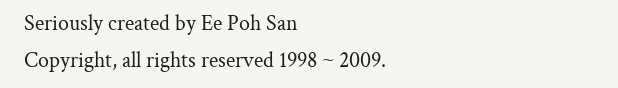Seriously created by Ee Poh San
Copyright, all rights reserved 1998 ~ 2009.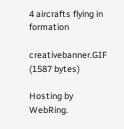4 aircrafts flying in formation

creativebanner.GIF (1587 bytes)

Hosting by WebRing.